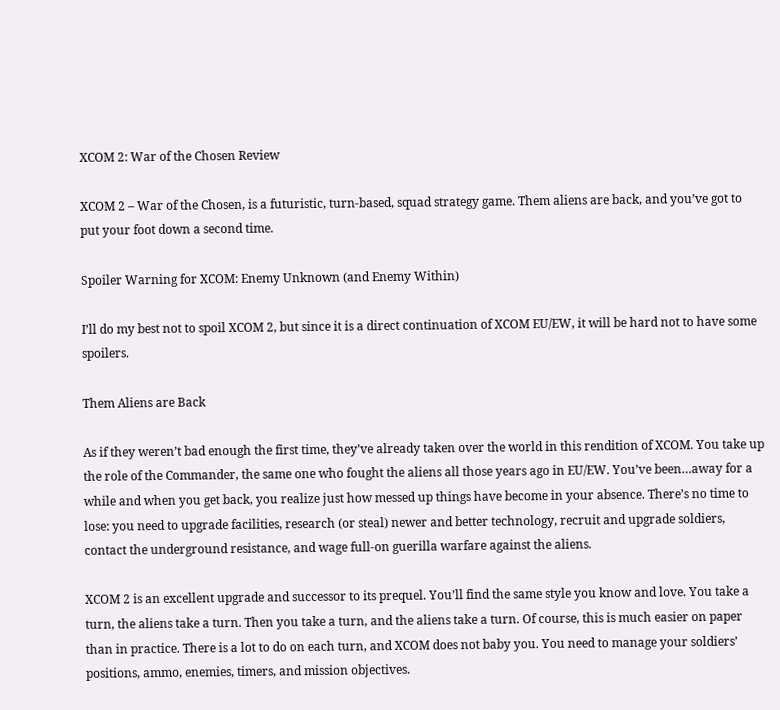XCOM 2: War of the Chosen Review

XCOM 2 – War of the Chosen, is a futuristic, turn-based, squad strategy game. Them aliens are back, and you’ve got to put your foot down a second time.

Spoiler Warning for XCOM: Enemy Unknown (and Enemy Within)

I’ll do my best not to spoil XCOM 2, but since it is a direct continuation of XCOM EU/EW, it will be hard not to have some spoilers.

Them Aliens are Back

As if they weren’t bad enough the first time, they’ve already taken over the world in this rendition of XCOM. You take up the role of the Commander, the same one who fought the aliens all those years ago in EU/EW. You’ve been…away for a while and when you get back, you realize just how messed up things have become in your absence. There’s no time to lose: you need to upgrade facilities, research (or steal) newer and better technology, recruit and upgrade soldiers, contact the underground resistance, and wage full-on guerilla warfare against the aliens.

XCOM 2 is an excellent upgrade and successor to its prequel. You’ll find the same style you know and love. You take a turn, the aliens take a turn. Then you take a turn, and the aliens take a turn. Of course, this is much easier on paper than in practice. There is a lot to do on each turn, and XCOM does not baby you. You need to manage your soldiers’ positions, ammo, enemies, timers, and mission objectives.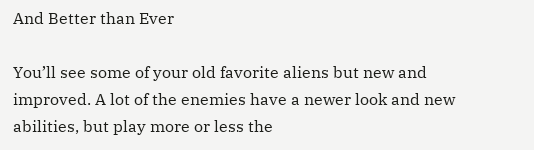And Better than Ever

You’ll see some of your old favorite aliens but new and improved. A lot of the enemies have a newer look and new abilities, but play more or less the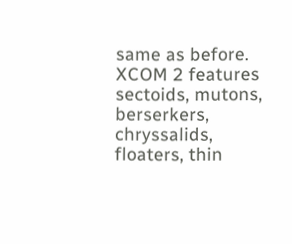same as before. XCOM 2 features sectoids, mutons, berserkers, chryssalids, floaters, thin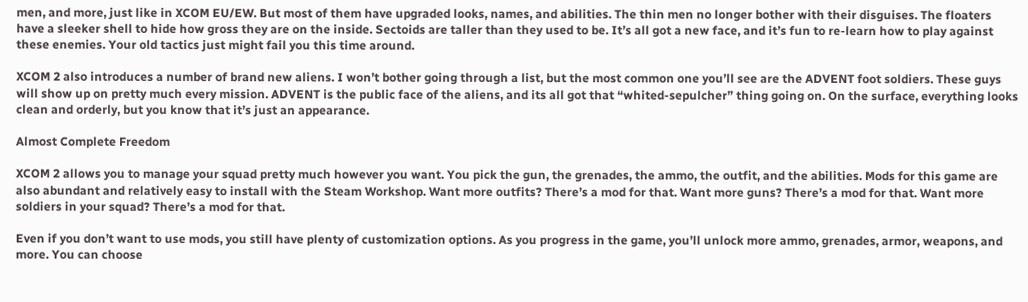men, and more, just like in XCOM EU/EW. But most of them have upgraded looks, names, and abilities. The thin men no longer bother with their disguises. The floaters have a sleeker shell to hide how gross they are on the inside. Sectoids are taller than they used to be. It’s all got a new face, and it’s fun to re-learn how to play against these enemies. Your old tactics just might fail you this time around.

XCOM 2 also introduces a number of brand new aliens. I won’t bother going through a list, but the most common one you’ll see are the ADVENT foot soldiers. These guys will show up on pretty much every mission. ADVENT is the public face of the aliens, and its all got that “whited-sepulcher” thing going on. On the surface, everything looks clean and orderly, but you know that it’s just an appearance.

Almost Complete Freedom

XCOM 2 allows you to manage your squad pretty much however you want. You pick the gun, the grenades, the ammo, the outfit, and the abilities. Mods for this game are also abundant and relatively easy to install with the Steam Workshop. Want more outfits? There’s a mod for that. Want more guns? There’s a mod for that. Want more soldiers in your squad? There’s a mod for that.

Even if you don’t want to use mods, you still have plenty of customization options. As you progress in the game, you’ll unlock more ammo, grenades, armor, weapons, and more. You can choose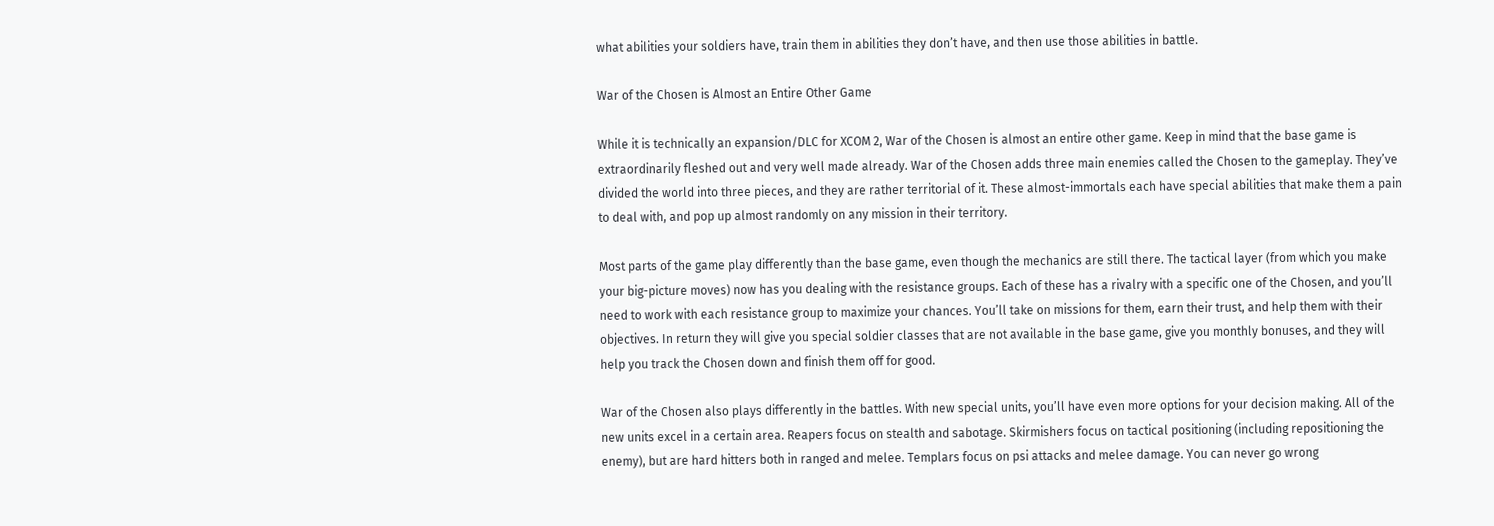what abilities your soldiers have, train them in abilities they don’t have, and then use those abilities in battle.

War of the Chosen is Almost an Entire Other Game

While it is technically an expansion/DLC for XCOM 2, War of the Chosen is almost an entire other game. Keep in mind that the base game is extraordinarily fleshed out and very well made already. War of the Chosen adds three main enemies called the Chosen to the gameplay. They’ve divided the world into three pieces, and they are rather territorial of it. These almost-immortals each have special abilities that make them a pain to deal with, and pop up almost randomly on any mission in their territory.

Most parts of the game play differently than the base game, even though the mechanics are still there. The tactical layer (from which you make your big-picture moves) now has you dealing with the resistance groups. Each of these has a rivalry with a specific one of the Chosen, and you’ll need to work with each resistance group to maximize your chances. You’ll take on missions for them, earn their trust, and help them with their objectives. In return they will give you special soldier classes that are not available in the base game, give you monthly bonuses, and they will help you track the Chosen down and finish them off for good.

War of the Chosen also plays differently in the battles. With new special units, you’ll have even more options for your decision making. All of the new units excel in a certain area. Reapers focus on stealth and sabotage. Skirmishers focus on tactical positioning (including repositioning the enemy), but are hard hitters both in ranged and melee. Templars focus on psi attacks and melee damage. You can never go wrong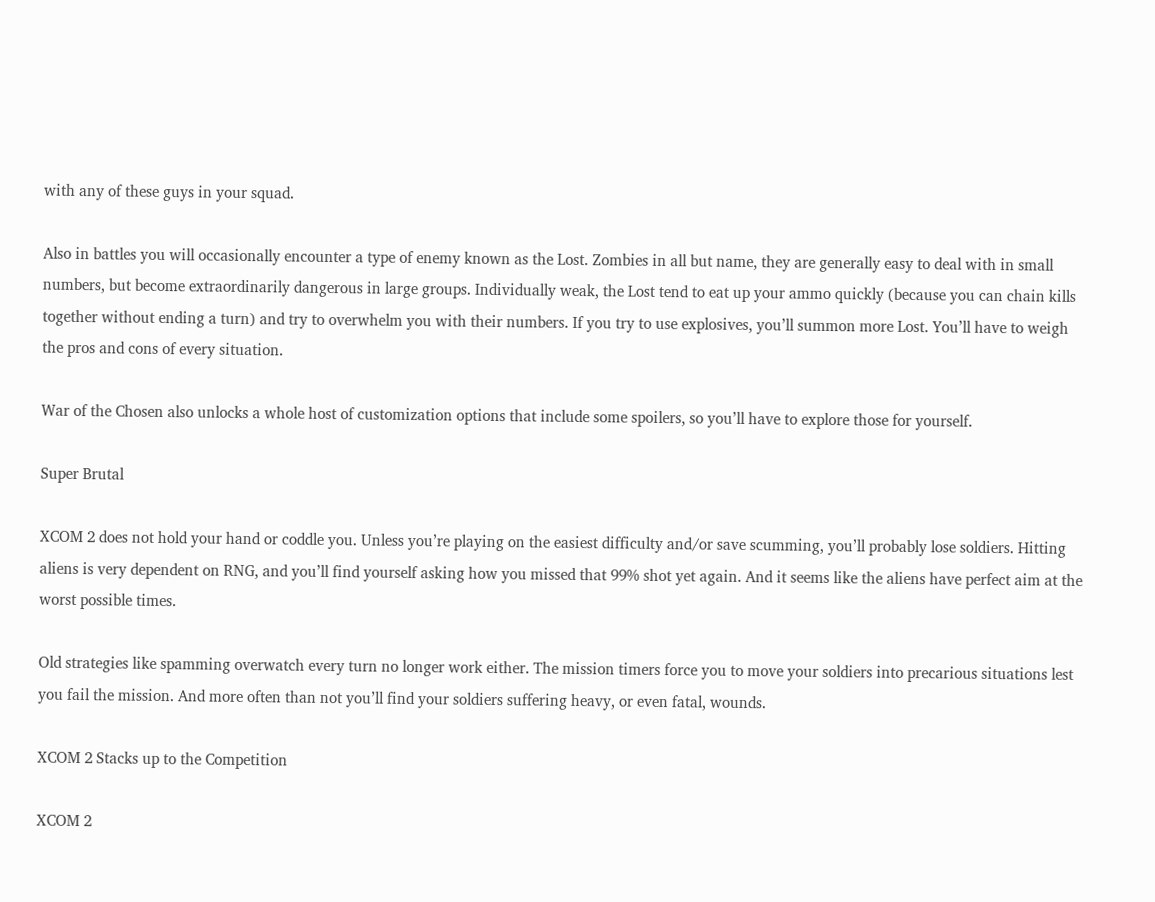with any of these guys in your squad.

Also in battles you will occasionally encounter a type of enemy known as the Lost. Zombies in all but name, they are generally easy to deal with in small numbers, but become extraordinarily dangerous in large groups. Individually weak, the Lost tend to eat up your ammo quickly (because you can chain kills together without ending a turn) and try to overwhelm you with their numbers. If you try to use explosives, you’ll summon more Lost. You’ll have to weigh the pros and cons of every situation.

War of the Chosen also unlocks a whole host of customization options that include some spoilers, so you’ll have to explore those for yourself.

Super Brutal

XCOM 2 does not hold your hand or coddle you. Unless you’re playing on the easiest difficulty and/or save scumming, you’ll probably lose soldiers. Hitting aliens is very dependent on RNG, and you’ll find yourself asking how you missed that 99% shot yet again. And it seems like the aliens have perfect aim at the worst possible times.

Old strategies like spamming overwatch every turn no longer work either. The mission timers force you to move your soldiers into precarious situations lest you fail the mission. And more often than not you’ll find your soldiers suffering heavy, or even fatal, wounds.

XCOM 2 Stacks up to the Competition

XCOM 2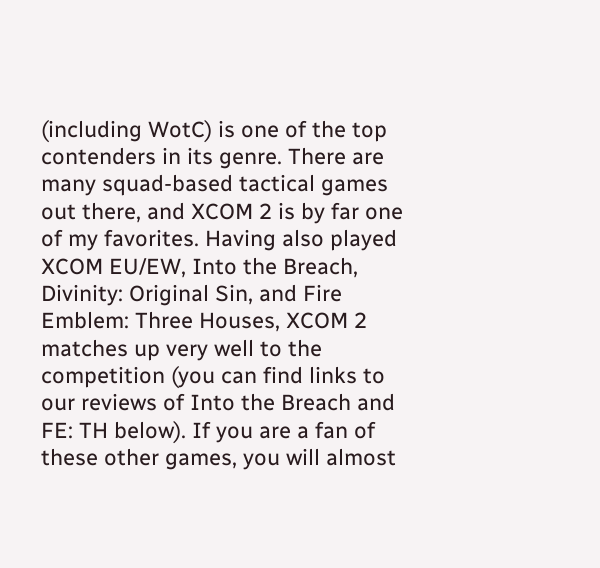(including WotC) is one of the top contenders in its genre. There are many squad-based tactical games out there, and XCOM 2 is by far one of my favorites. Having also played XCOM EU/EW, Into the Breach, Divinity: Original Sin, and Fire Emblem: Three Houses, XCOM 2 matches up very well to the competition (you can find links to our reviews of Into the Breach and FE: TH below). If you are a fan of these other games, you will almost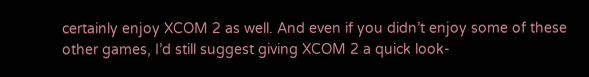certainly enjoy XCOM 2 as well. And even if you didn’t enjoy some of these other games, I’d still suggest giving XCOM 2 a quick look-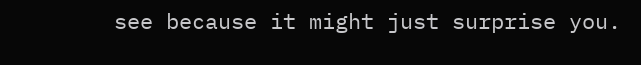see because it might just surprise you.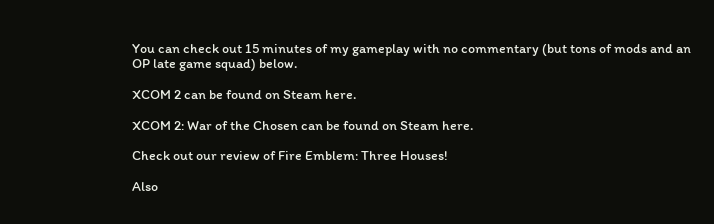You can check out 15 minutes of my gameplay with no commentary (but tons of mods and an OP late game squad) below.

XCOM 2 can be found on Steam here.

XCOM 2: War of the Chosen can be found on Steam here.

Check out our review of Fire Emblem: Three Houses!

Also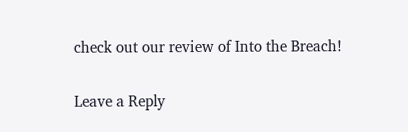check out our review of Into the Breach!

Leave a Reply